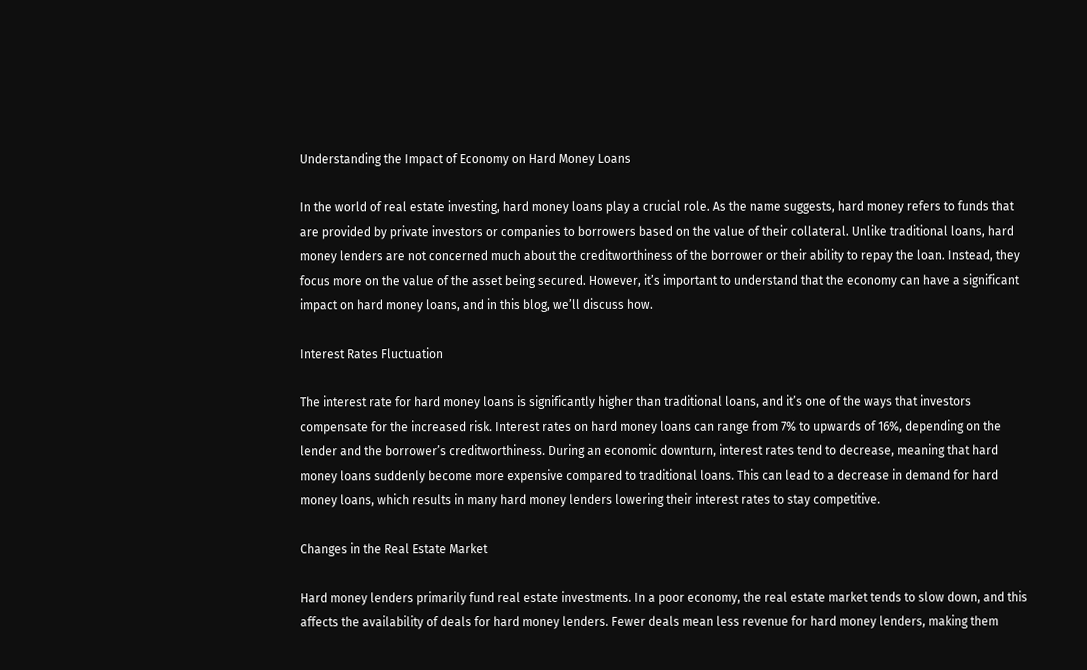Understanding the Impact of Economy on Hard Money Loans

In the world of real estate investing, hard money loans play a crucial role. As the name suggests, hard money refers to funds that are provided by private investors or companies to borrowers based on the value of their collateral. Unlike traditional loans, hard money lenders are not concerned much about the creditworthiness of the borrower or their ability to repay the loan. Instead, they focus more on the value of the asset being secured. However, it’s important to understand that the economy can have a significant impact on hard money loans, and in this blog, we’ll discuss how.

Interest Rates Fluctuation

The interest rate for hard money loans is significantly higher than traditional loans, and it’s one of the ways that investors compensate for the increased risk. Interest rates on hard money loans can range from 7% to upwards of 16%, depending on the lender and the borrower’s creditworthiness. During an economic downturn, interest rates tend to decrease, meaning that hard money loans suddenly become more expensive compared to traditional loans. This can lead to a decrease in demand for hard money loans, which results in many hard money lenders lowering their interest rates to stay competitive.

Changes in the Real Estate Market

Hard money lenders primarily fund real estate investments. In a poor economy, the real estate market tends to slow down, and this affects the availability of deals for hard money lenders. Fewer deals mean less revenue for hard money lenders, making them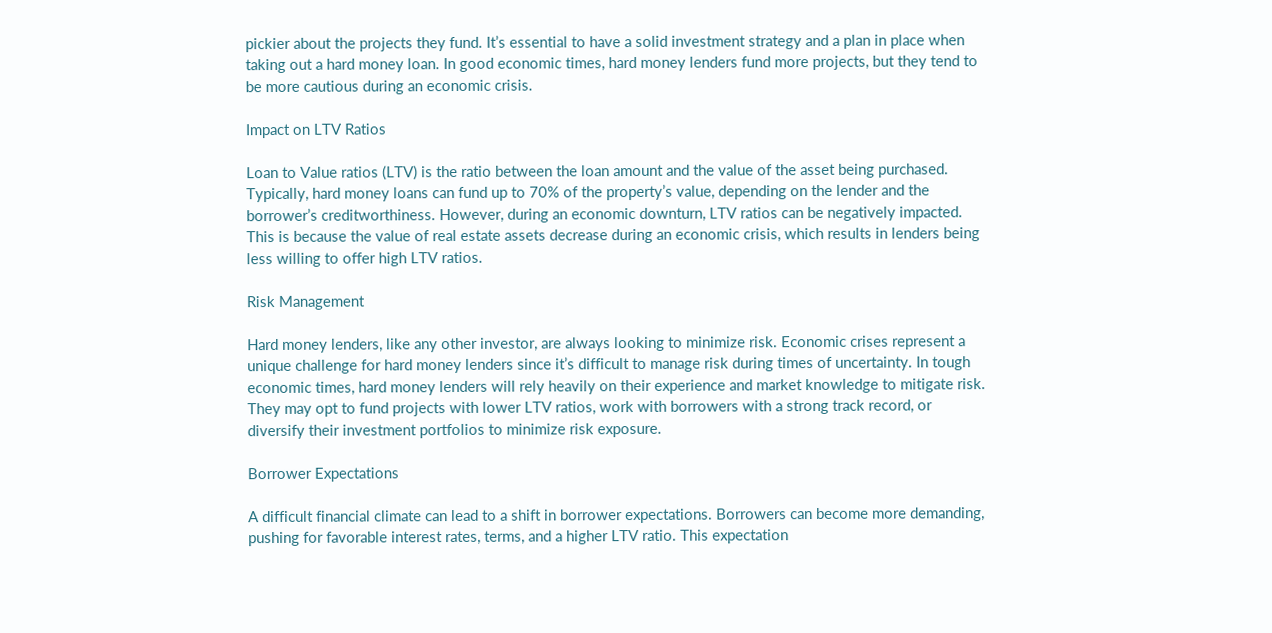pickier about the projects they fund. It’s essential to have a solid investment strategy and a plan in place when taking out a hard money loan. In good economic times, hard money lenders fund more projects, but they tend to be more cautious during an economic crisis.

Impact on LTV Ratios

Loan to Value ratios (LTV) is the ratio between the loan amount and the value of the asset being purchased. Typically, hard money loans can fund up to 70% of the property’s value, depending on the lender and the borrower’s creditworthiness. However, during an economic downturn, LTV ratios can be negatively impacted. This is because the value of real estate assets decrease during an economic crisis, which results in lenders being less willing to offer high LTV ratios.

Risk Management

Hard money lenders, like any other investor, are always looking to minimize risk. Economic crises represent a unique challenge for hard money lenders since it’s difficult to manage risk during times of uncertainty. In tough economic times, hard money lenders will rely heavily on their experience and market knowledge to mitigate risk. They may opt to fund projects with lower LTV ratios, work with borrowers with a strong track record, or diversify their investment portfolios to minimize risk exposure.

Borrower Expectations

A difficult financial climate can lead to a shift in borrower expectations. Borrowers can become more demanding, pushing for favorable interest rates, terms, and a higher LTV ratio. This expectation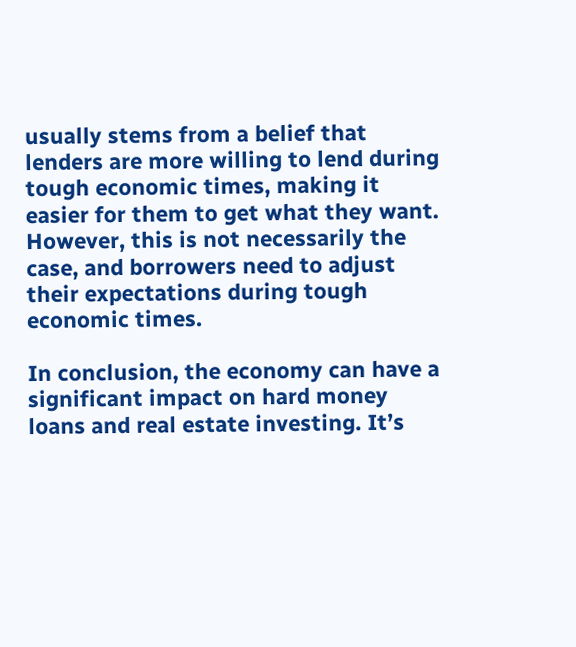usually stems from a belief that lenders are more willing to lend during tough economic times, making it easier for them to get what they want. However, this is not necessarily the case, and borrowers need to adjust their expectations during tough economic times.

In conclusion, the economy can have a significant impact on hard money loans and real estate investing. It’s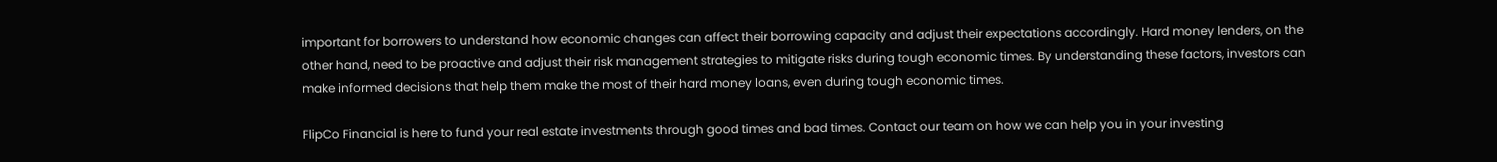important for borrowers to understand how economic changes can affect their borrowing capacity and adjust their expectations accordingly. Hard money lenders, on the other hand, need to be proactive and adjust their risk management strategies to mitigate risks during tough economic times. By understanding these factors, investors can make informed decisions that help them make the most of their hard money loans, even during tough economic times.

FlipCo Financial is here to fund your real estate investments through good times and bad times. Contact our team on how we can help you in your investing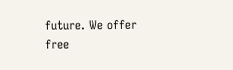future. We offer free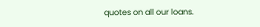quotes on all our loans.